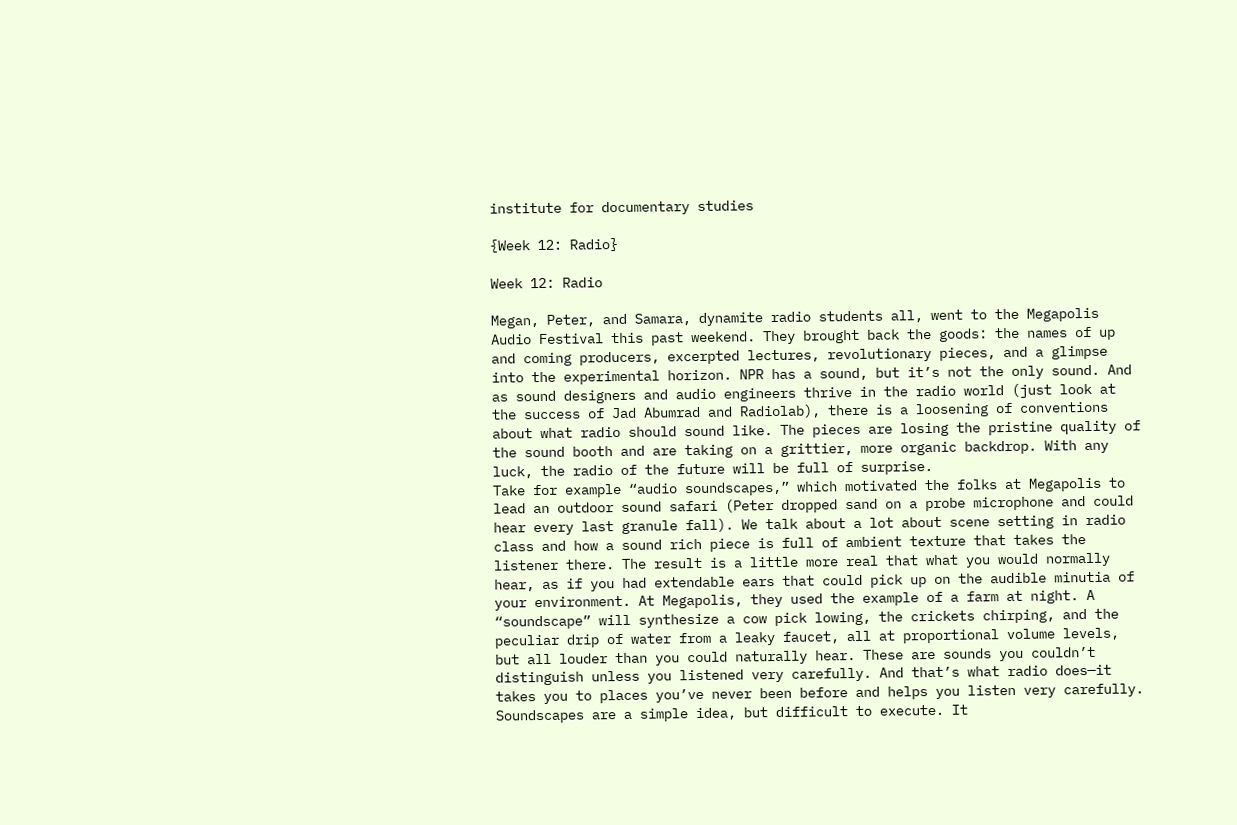institute for documentary studies

{Week 12: Radio}

Week 12: Radio

Megan, Peter, and Samara, dynamite radio students all, went to the Megapolis Audio Festival this past weekend. They brought back the goods: the names of up and coming producers, excerpted lectures, revolutionary pieces, and a glimpse into the experimental horizon. NPR has a sound, but it’s not the only sound. And as sound designers and audio engineers thrive in the radio world (just look at the success of Jad Abumrad and Radiolab), there is a loosening of conventions about what radio should sound like. The pieces are losing the pristine quality of the sound booth and are taking on a grittier, more organic backdrop. With any luck, the radio of the future will be full of surprise.
Take for example “audio soundscapes,” which motivated the folks at Megapolis to lead an outdoor sound safari (Peter dropped sand on a probe microphone and could hear every last granule fall). We talk about a lot about scene setting in radio class and how a sound rich piece is full of ambient texture that takes the listener there. The result is a little more real that what you would normally hear, as if you had extendable ears that could pick up on the audible minutia of your environment. At Megapolis, they used the example of a farm at night. A “soundscape” will synthesize a cow pick lowing, the crickets chirping, and the peculiar drip of water from a leaky faucet, all at proportional volume levels, but all louder than you could naturally hear. These are sounds you couldn’t distinguish unless you listened very carefully. And that’s what radio does—it takes you to places you’ve never been before and helps you listen very carefully.
Soundscapes are a simple idea, but difficult to execute. It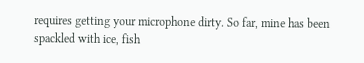requires getting your microphone dirty. So far, mine has been spackled with ice, fish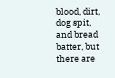blood, dirt, dog spit, and bread batter, but there are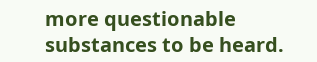more questionable substances to be heard.